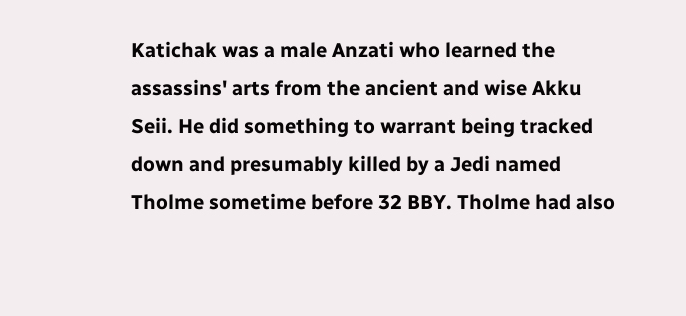Katichak was a male Anzati who learned the assassins' arts from the ancient and wise Akku Seii. He did something to warrant being tracked down and presumably killed by a Jedi named Tholme sometime before 32 BBY. Tholme had also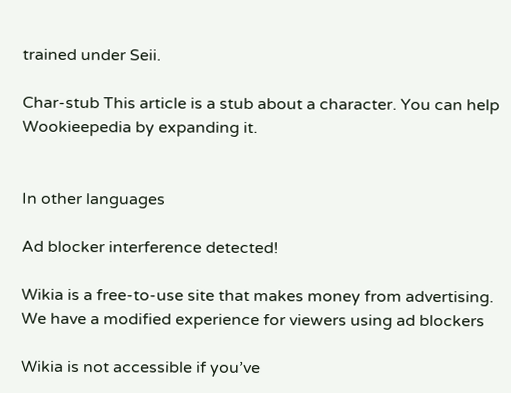trained under Seii.

Char-stub This article is a stub about a character. You can help Wookieepedia by expanding it.


In other languages

Ad blocker interference detected!

Wikia is a free-to-use site that makes money from advertising. We have a modified experience for viewers using ad blockers

Wikia is not accessible if you’ve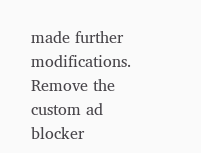made further modifications. Remove the custom ad blocker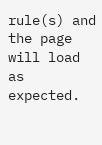rule(s) and the page will load as expected.